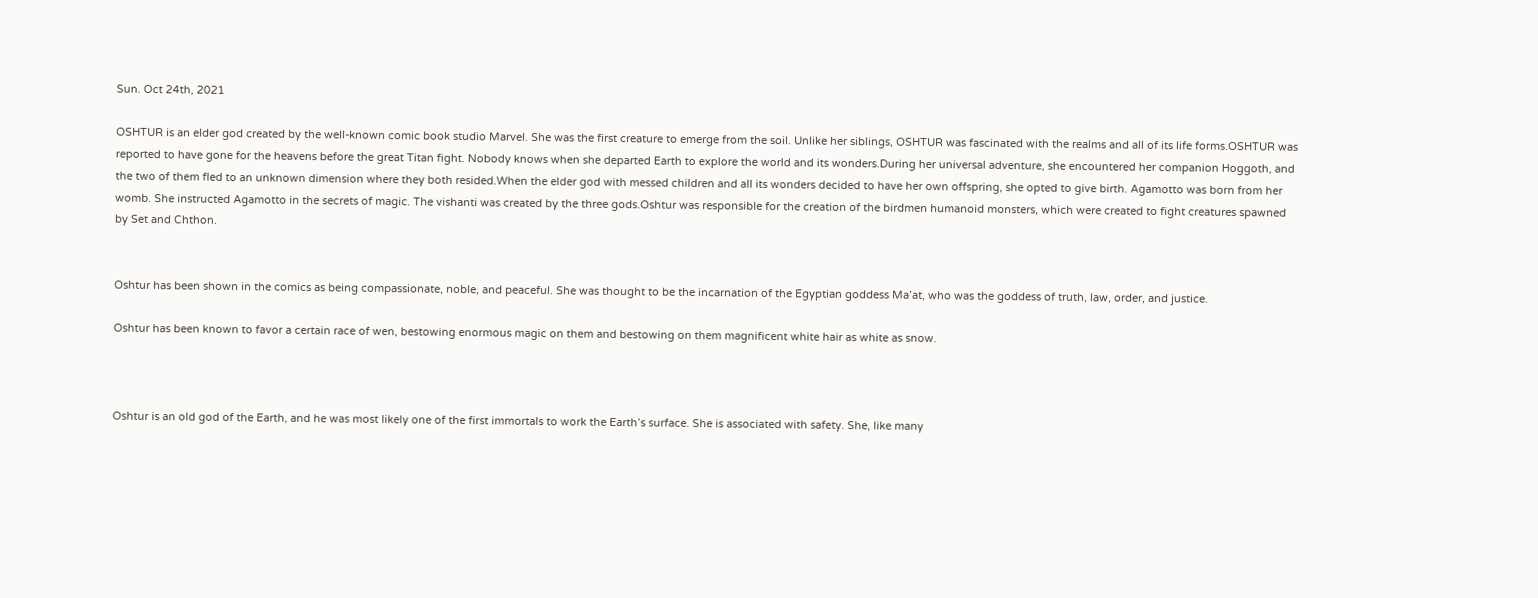Sun. Oct 24th, 2021

OSHTUR is an elder god created by the well-known comic book studio Marvel. She was the first creature to emerge from the soil. Unlike her siblings, OSHTUR was fascinated with the realms and all of its life forms.OSHTUR was reported to have gone for the heavens before the great Titan fight. Nobody knows when she departed Earth to explore the world and its wonders.During her universal adventure, she encountered her companion Hoggoth, and the two of them fled to an unknown dimension where they both resided.When the elder god with messed children and all its wonders decided to have her own offspring, she opted to give birth. Agamotto was born from her womb. She instructed Agamotto in the secrets of magic. The vishanti was created by the three gods.Oshtur was responsible for the creation of the birdmen humanoid monsters, which were created to fight creatures spawned by Set and Chthon.


Oshtur has been shown in the comics as being compassionate, noble, and peaceful. She was thought to be the incarnation of the Egyptian goddess Ma’at, who was the goddess of truth, law, order, and justice.

Oshtur has been known to favor a certain race of wen, bestowing enormous magic on them and bestowing on them magnificent white hair as white as snow.



Oshtur is an old god of the Earth, and he was most likely one of the first immortals to work the Earth’s surface. She is associated with safety. She, like many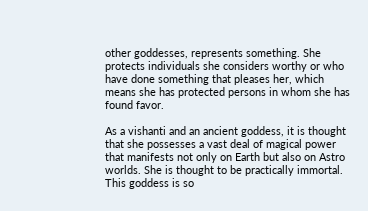other goddesses, represents something. She protects individuals she considers worthy or who have done something that pleases her, which means she has protected persons in whom she has found favor.

As a vishanti and an ancient goddess, it is thought that she possesses a vast deal of magical power that manifests not only on Earth but also on Astro worlds. She is thought to be practically immortal. This goddess is so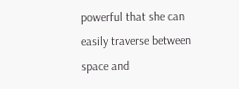powerful that she can easily traverse between space and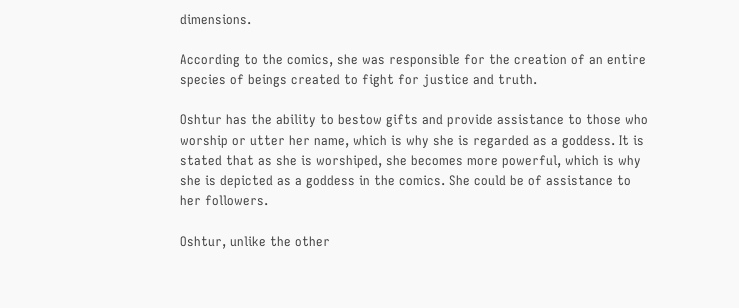dimensions.

According to the comics, she was responsible for the creation of an entire species of beings created to fight for justice and truth.

Oshtur has the ability to bestow gifts and provide assistance to those who worship or utter her name, which is why she is regarded as a goddess. It is stated that as she is worshiped, she becomes more powerful, which is why she is depicted as a goddess in the comics. She could be of assistance to her followers.

Oshtur, unlike the other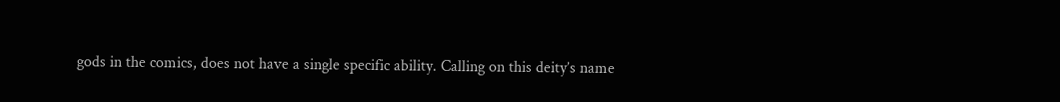gods in the comics, does not have a single specific ability. Calling on this deity’s name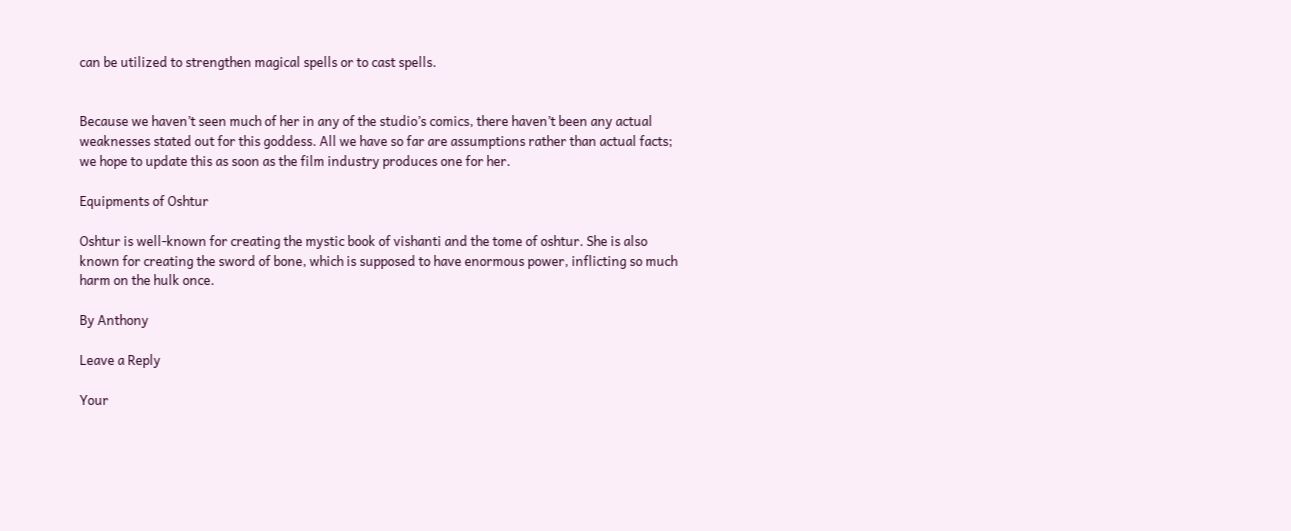can be utilized to strengthen magical spells or to cast spells.


Because we haven’t seen much of her in any of the studio’s comics, there haven’t been any actual weaknesses stated out for this goddess. All we have so far are assumptions rather than actual facts; we hope to update this as soon as the film industry produces one for her.

Equipments of Oshtur

Oshtur is well-known for creating the mystic book of vishanti and the tome of oshtur. She is also known for creating the sword of bone, which is supposed to have enormous power, inflicting so much harm on the hulk once.

By Anthony

Leave a Reply

Your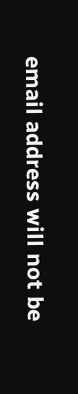email address will not be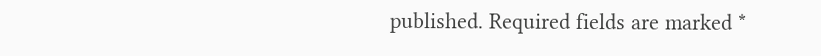published. Required fields are marked *